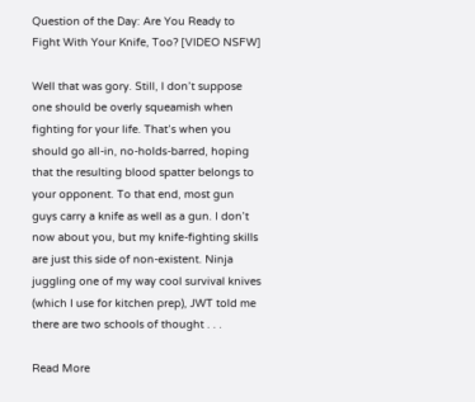Question of the Day: Are You Ready to Fight With Your Knife, Too? [VIDEO NSFW]

Well that was gory. Still, I don’t suppose one should be overly squeamish when fighting for your life. That’s when you should go all-in, no-holds-barred, hoping that the resulting blood spatter belongs to your opponent. To that end, most gun guys carry a knife as well as a gun. I don’t now about you, but my knife-fighting skills are just this side of non-existent. Ninja juggling one of my way cool survival knives (which I use for kitchen prep), JWT told me there are two schools of thought . . .

Read More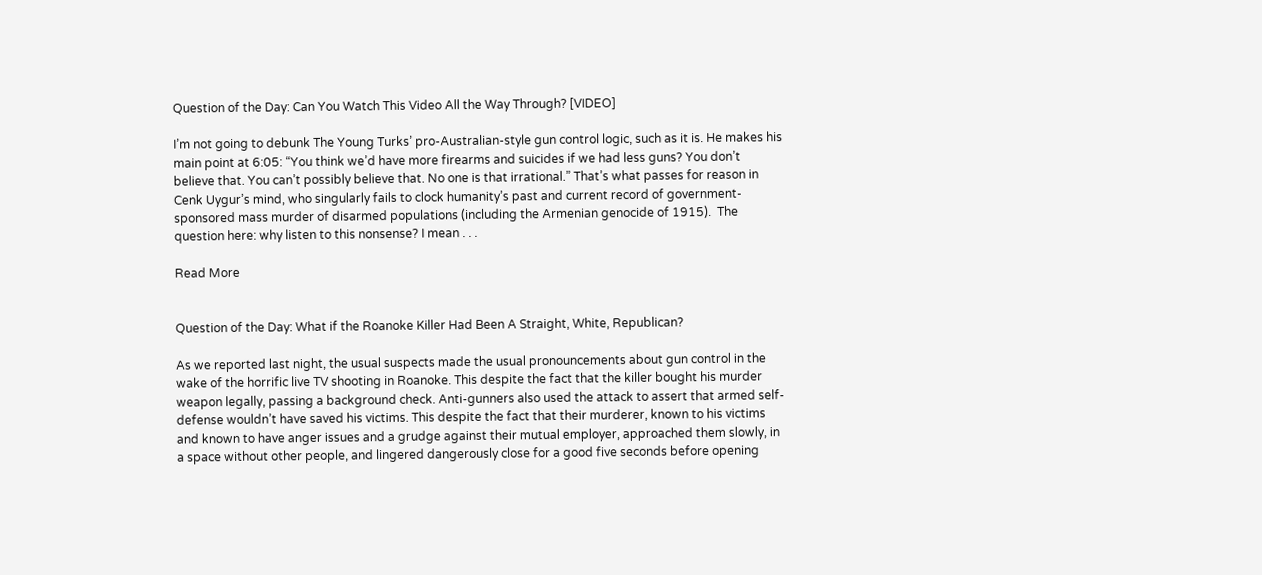Question of the Day: Can You Watch This Video All the Way Through? [VIDEO]

I’m not going to debunk The Young Turks’ pro-Australian-style gun control logic, such as it is. He makes his main point at 6:05: “You think we’d have more firearms and suicides if we had less guns? You don’t believe that. You can’t possibly believe that. No one is that irrational.” That’s what passes for reason in Cenk Uygur’s mind, who singularly fails to clock humanity’s past and current record of government-sponsored mass murder of disarmed populations (including the Armenian genocide of 1915).  The question here: why listen to this nonsense? I mean . . .

Read More


Question of the Day: What if the Roanoke Killer Had Been A Straight, White, Republican?

As we reported last night, the usual suspects made the usual pronouncements about gun control in the wake of the horrific live TV shooting in Roanoke. This despite the fact that the killer bought his murder weapon legally, passing a background check. Anti-gunners also used the attack to assert that armed self-defense wouldn’t have saved his victims. This despite the fact that their murderer, known to his victims and known to have anger issues and a grudge against their mutual employer, approached them slowly, in a space without other people, and lingered dangerously close for a good five seconds before opening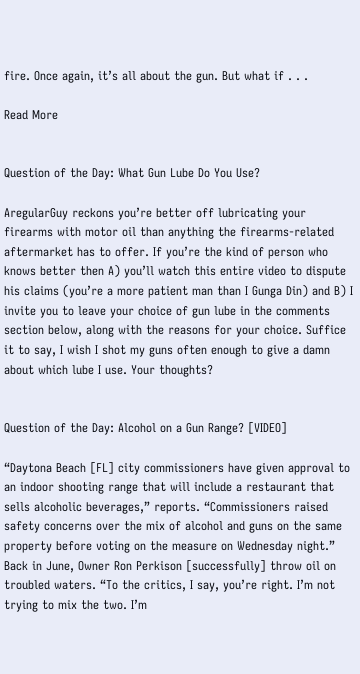fire. Once again, it’s all about the gun. But what if . . .

Read More


Question of the Day: What Gun Lube Do You Use?

AregularGuy reckons you’re better off lubricating your firearms with motor oil than anything the firearms-related aftermarket has to offer. If you’re the kind of person who knows better then A) you’ll watch this entire video to dispute his claims (you’re a more patient man than I Gunga Din) and B) I invite you to leave your choice of gun lube in the comments section below, along with the reasons for your choice. Suffice it to say, I wish I shot my guns often enough to give a damn about which lube I use. Your thoughts?


Question of the Day: Alcohol on a Gun Range? [VIDEO]

“Daytona Beach [FL] city commissioners have given approval to an indoor shooting range that will include a restaurant that sells alcoholic beverages,” reports. “Commissioners raised safety concerns over the mix of alcohol and guns on the same property before voting on the measure on Wednesday night.” Back in June, Owner Ron Perkison [successfully] throw oil on troubled waters. “To the critics, I say, you’re right. I’m not trying to mix the two. I’m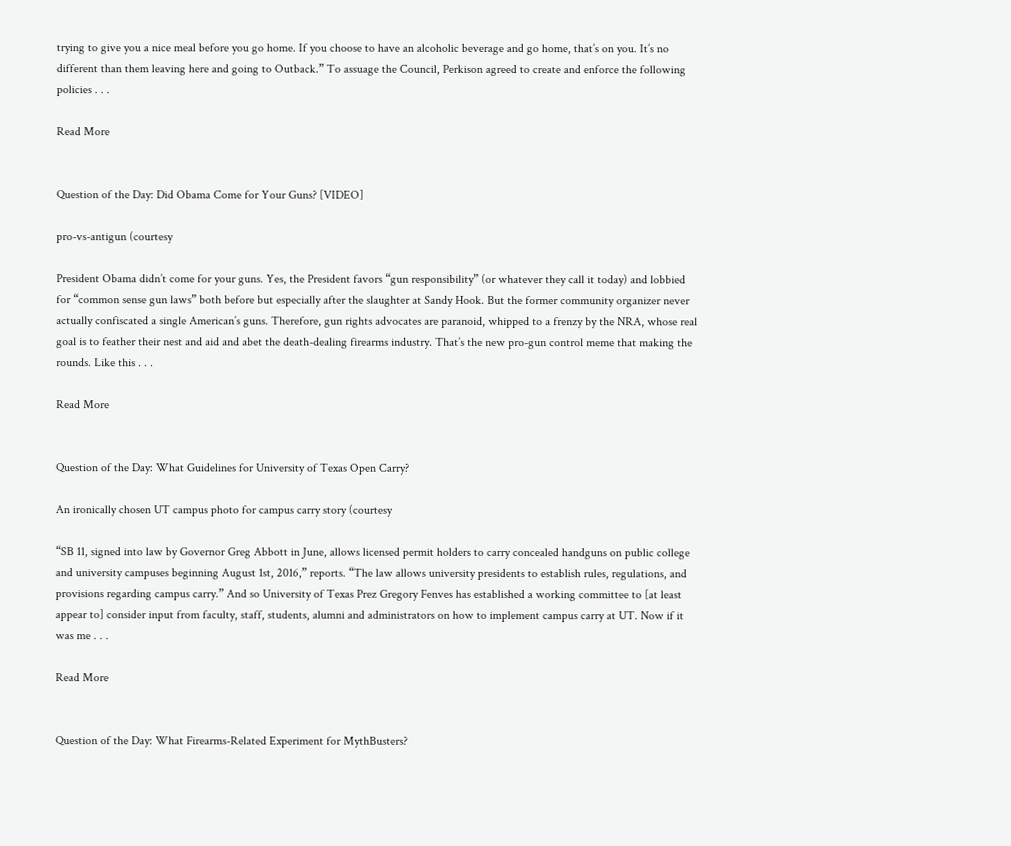trying to give you a nice meal before you go home. If you choose to have an alcoholic beverage and go home, that’s on you. It’s no different than them leaving here and going to Outback.” To assuage the Council, Perkison agreed to create and enforce the following policies . . .

Read More


Question of the Day: Did Obama Come for Your Guns? [VIDEO]

pro-vs-antigun (courtesy

President Obama didn’t come for your guns. Yes, the President favors “gun responsibility” (or whatever they call it today) and lobbied for “common sense gun laws” both before but especially after the slaughter at Sandy Hook. But the former community organizer never actually confiscated a single American’s guns. Therefore, gun rights advocates are paranoid, whipped to a frenzy by the NRA, whose real goal is to feather their nest and aid and abet the death-dealing firearms industry. That’s the new pro-gun control meme that making the rounds. Like this . . .

Read More


Question of the Day: What Guidelines for University of Texas Open Carry?

An ironically chosen UT campus photo for campus carry story (courtesy

“SB 11, signed into law by Governor Greg Abbott in June, allows licensed permit holders to carry concealed handguns on public college and university campuses beginning August 1st, 2016,” reports. “The law allows university presidents to establish rules, regulations, and provisions regarding campus carry.” And so University of Texas Prez Gregory Fenves has established a working committee to [at least appear to] consider input from faculty, staff, students, alumni and administrators on how to implement campus carry at UT. Now if it was me . . .

Read More


Question of the Day: What Firearms-Related Experiment for MythBusters?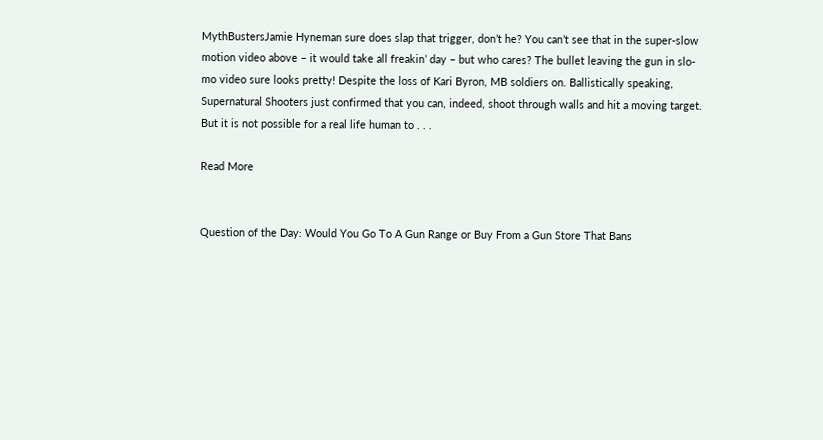MythBustersJamie Hyneman sure does slap that trigger, don’t he? You can’t see that in the super-slow motion video above – it would take all freakin’ day – but who cares? The bullet leaving the gun in slo-mo video sure looks pretty! Despite the loss of Kari Byron, MB soldiers on. Ballistically speaking, Supernatural Shooters just confirmed that you can, indeed, shoot through walls and hit a moving target. But it is not possible for a real life human to . . .

Read More


Question of the Day: Would You Go To A Gun Range or Buy From a Gun Store That Bans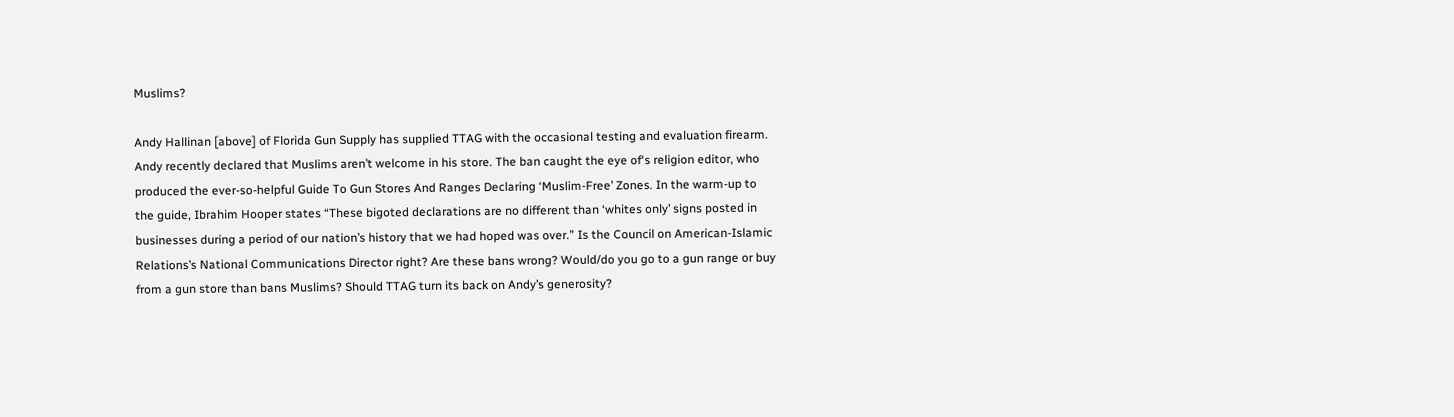Muslims?

Andy Hallinan [above] of Florida Gun Supply has supplied TTAG with the occasional testing and evaluation firearm. Andy recently declared that Muslims aren’t welcome in his store. The ban caught the eye of‘s religion editor, who produced the ever-so-helpful Guide To Gun Stores And Ranges Declaring ‘Muslim-Free’ Zones. In the warm-up to the guide, Ibrahim Hooper states “These bigoted declarations are no different than ‘whites only’ signs posted in businesses during a period of our nation’s history that we had hoped was over.” Is the Council on American-Islamic Relations’s National Communications Director right? Are these bans wrong? Would/do you go to a gun range or buy from a gun store than bans Muslims? Should TTAG turn its back on Andy’s generosity?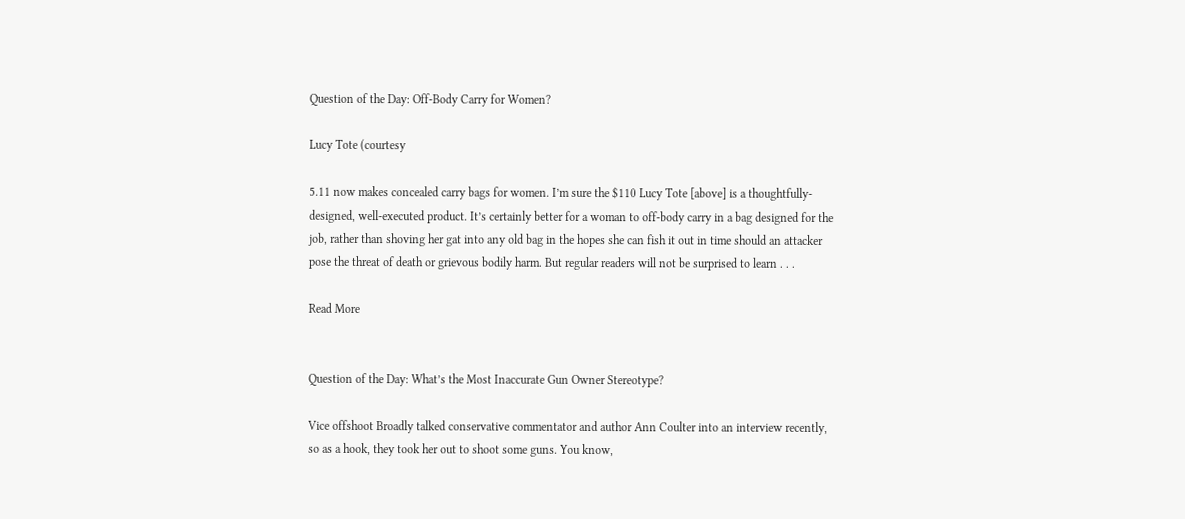Question of the Day: Off-Body Carry for Women?

Lucy Tote (courtesy

5.11 now makes concealed carry bags for women. I’m sure the $110 Lucy Tote [above] is a thoughtfully-designed, well-executed product. It’s certainly better for a woman to off-body carry in a bag designed for the job, rather than shoving her gat into any old bag in the hopes she can fish it out in time should an attacker pose the threat of death or grievous bodily harm. But regular readers will not be surprised to learn . . .

Read More


Question of the Day: What’s the Most Inaccurate Gun Owner Stereotype?

Vice offshoot Broadly talked conservative commentator and author Ann Coulter into an interview recently, so as a hook, they took her out to shoot some guns. You know,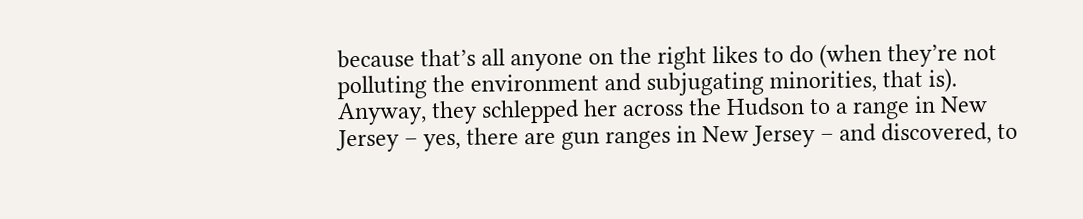because that’s all anyone on the right likes to do (when they’re not polluting the environment and subjugating minorities, that is). Anyway, they schlepped her across the Hudson to a range in New Jersey – yes, there are gun ranges in New Jersey – and discovered, to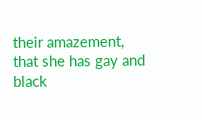their amazement, that she has gay and black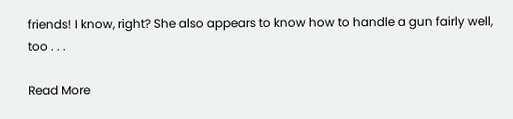friends! I know, right? She also appears to know how to handle a gun fairly well, too . . .

Read More